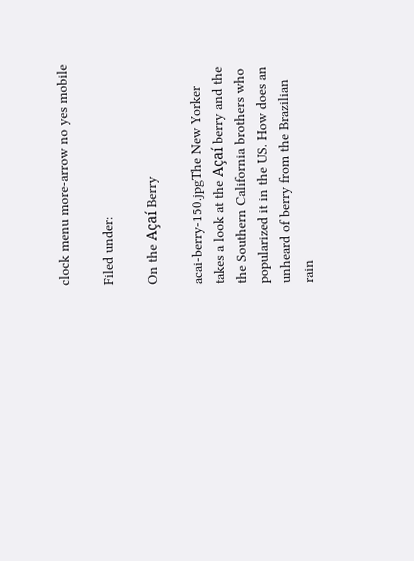clock menu more-arrow no yes mobile

Filed under:

On the Açaí Berry

acai-berry-150.jpgThe New Yorker takes a look at the Açaí berry and the the Southern California brothers who popularized it in the US. How does an unheard of berry from the Brazilian rain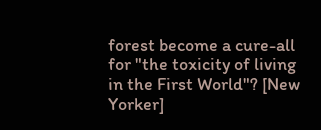forest become a cure-all for "the toxicity of living in the First World"? [New Yorker]